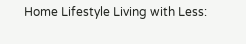Home Lifestyle Living with Less: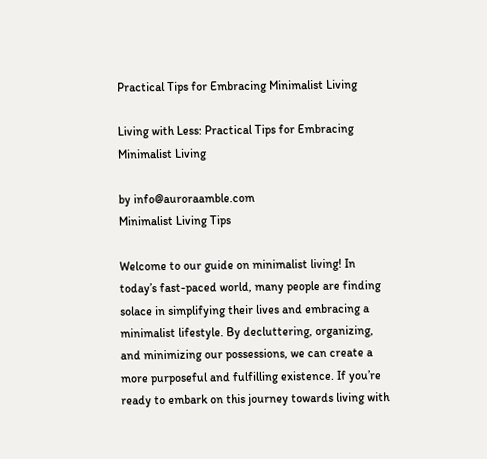Practical Tips for Embracing Minimalist Living

Living with Less: Practical Tips for Embracing Minimalist Living

by info@auroraamble.com
Minimalist Living Tips

Welcome to our guide on minimalist living! In today’s fast-paced world, many people are finding solace in simplifying their lives and embracing a minimalist lifestyle. By decluttering, organizing, and minimizing our possessions, we can create a more purposeful and fulfilling existence. If you’re ready to embark on this journey towards living with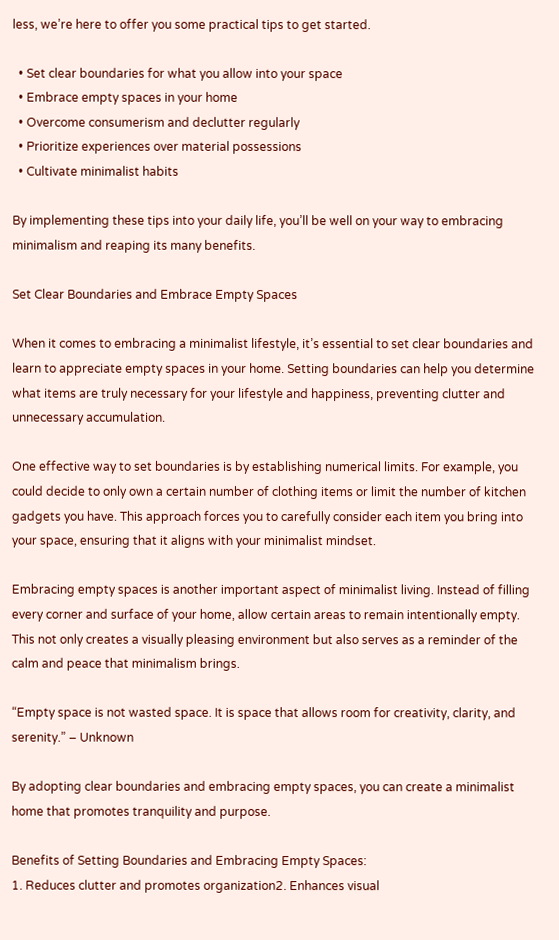less, we’re here to offer you some practical tips to get started.

  • Set clear boundaries for what you allow into your space
  • Embrace empty spaces in your home
  • Overcome consumerism and declutter regularly
  • Prioritize experiences over material possessions
  • Cultivate minimalist habits

By implementing these tips into your daily life, you’ll be well on your way to embracing minimalism and reaping its many benefits.

Set Clear Boundaries and Embrace Empty Spaces

When it comes to embracing a minimalist lifestyle, it’s essential to set clear boundaries and learn to appreciate empty spaces in your home. Setting boundaries can help you determine what items are truly necessary for your lifestyle and happiness, preventing clutter and unnecessary accumulation.

One effective way to set boundaries is by establishing numerical limits. For example, you could decide to only own a certain number of clothing items or limit the number of kitchen gadgets you have. This approach forces you to carefully consider each item you bring into your space, ensuring that it aligns with your minimalist mindset.

Embracing empty spaces is another important aspect of minimalist living. Instead of filling every corner and surface of your home, allow certain areas to remain intentionally empty. This not only creates a visually pleasing environment but also serves as a reminder of the calm and peace that minimalism brings.

“Empty space is not wasted space. It is space that allows room for creativity, clarity, and serenity.” – Unknown

By adopting clear boundaries and embracing empty spaces, you can create a minimalist home that promotes tranquility and purpose.

Benefits of Setting Boundaries and Embracing Empty Spaces:
1. Reduces clutter and promotes organization2. Enhances visual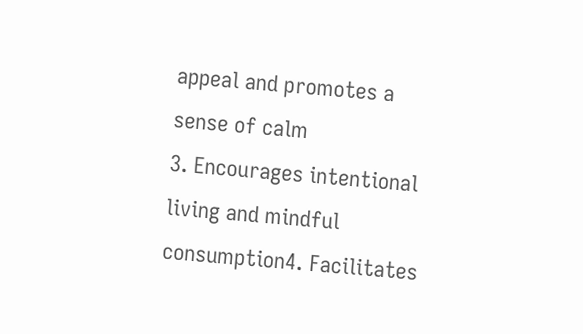appeal and promotes a sense of calm
3. Encourages intentional living and mindful consumption4. Facilitates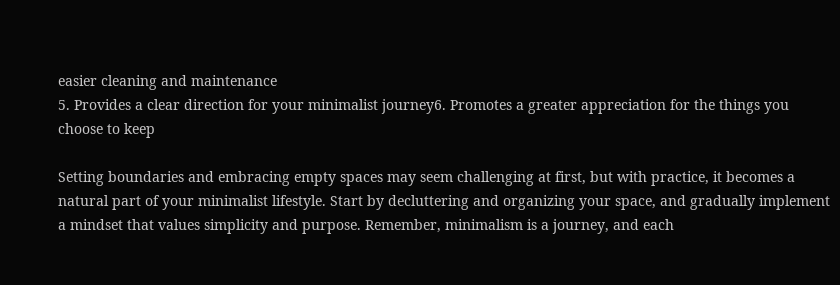easier cleaning and maintenance
5. Provides a clear direction for your minimalist journey6. Promotes a greater appreciation for the things you choose to keep

Setting boundaries and embracing empty spaces may seem challenging at first, but with practice, it becomes a natural part of your minimalist lifestyle. Start by decluttering and organizing your space, and gradually implement a mindset that values simplicity and purpose. Remember, minimalism is a journey, and each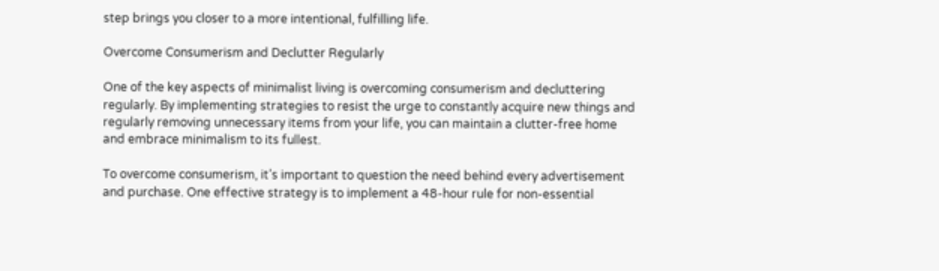step brings you closer to a more intentional, fulfilling life.

Overcome Consumerism and Declutter Regularly

One of the key aspects of minimalist living is overcoming consumerism and decluttering regularly. By implementing strategies to resist the urge to constantly acquire new things and regularly removing unnecessary items from your life, you can maintain a clutter-free home and embrace minimalism to its fullest.

To overcome consumerism, it’s important to question the need behind every advertisement and purchase. One effective strategy is to implement a 48-hour rule for non-essential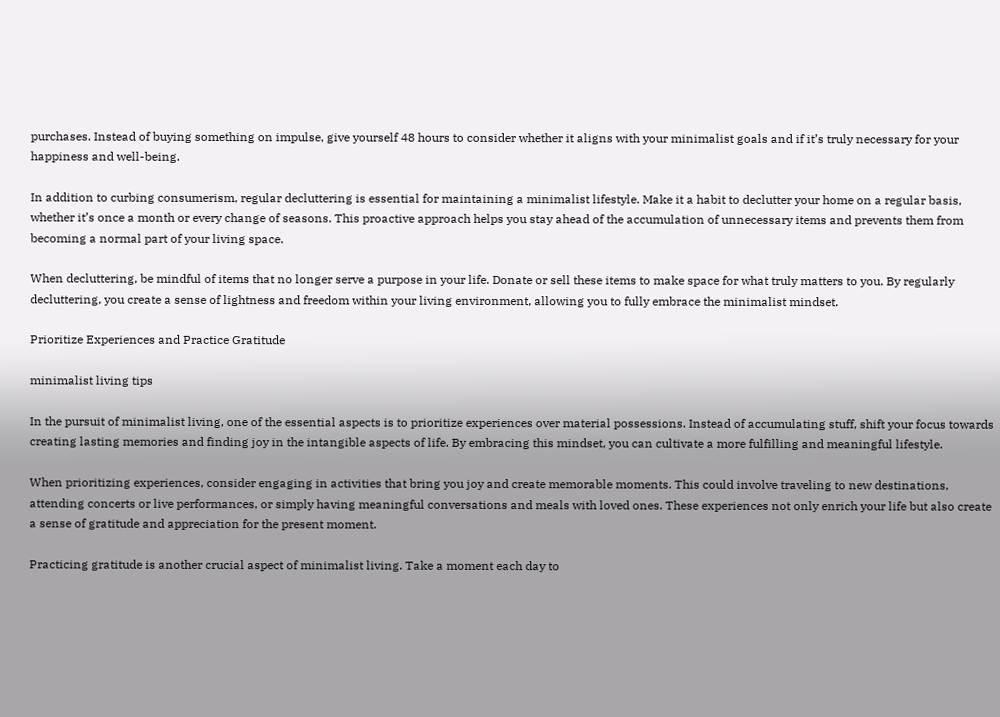purchases. Instead of buying something on impulse, give yourself 48 hours to consider whether it aligns with your minimalist goals and if it’s truly necessary for your happiness and well-being.

In addition to curbing consumerism, regular decluttering is essential for maintaining a minimalist lifestyle. Make it a habit to declutter your home on a regular basis, whether it’s once a month or every change of seasons. This proactive approach helps you stay ahead of the accumulation of unnecessary items and prevents them from becoming a normal part of your living space.

When decluttering, be mindful of items that no longer serve a purpose in your life. Donate or sell these items to make space for what truly matters to you. By regularly decluttering, you create a sense of lightness and freedom within your living environment, allowing you to fully embrace the minimalist mindset.

Prioritize Experiences and Practice Gratitude

minimalist living tips

In the pursuit of minimalist living, one of the essential aspects is to prioritize experiences over material possessions. Instead of accumulating stuff, shift your focus towards creating lasting memories and finding joy in the intangible aspects of life. By embracing this mindset, you can cultivate a more fulfilling and meaningful lifestyle.

When prioritizing experiences, consider engaging in activities that bring you joy and create memorable moments. This could involve traveling to new destinations, attending concerts or live performances, or simply having meaningful conversations and meals with loved ones. These experiences not only enrich your life but also create a sense of gratitude and appreciation for the present moment.

Practicing gratitude is another crucial aspect of minimalist living. Take a moment each day to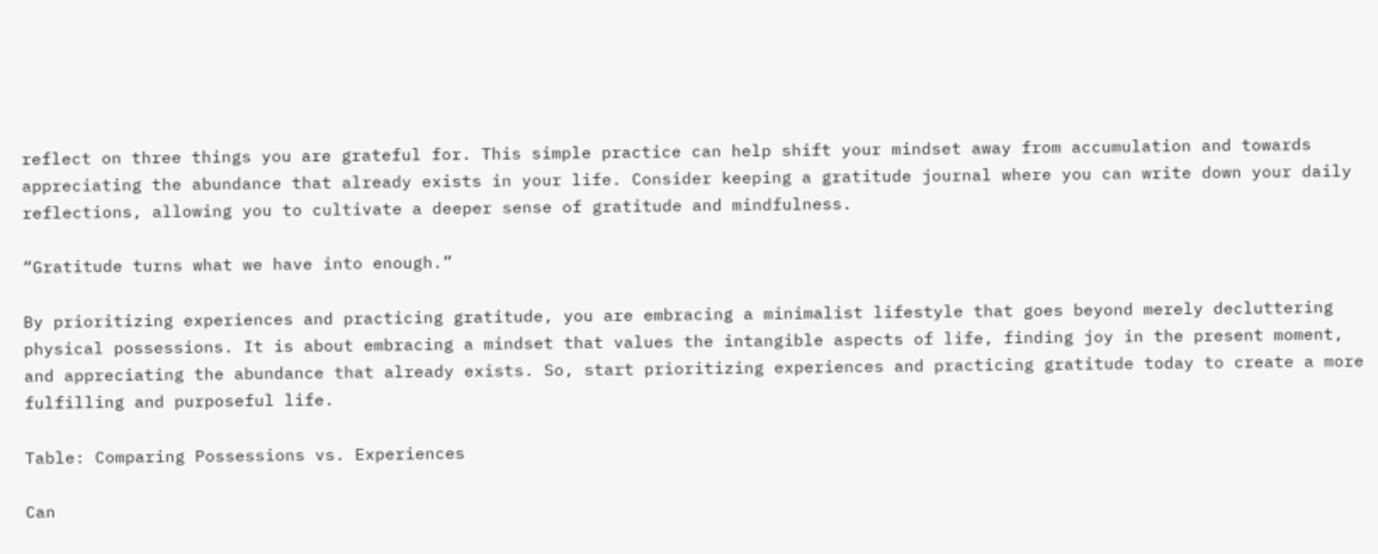reflect on three things you are grateful for. This simple practice can help shift your mindset away from accumulation and towards appreciating the abundance that already exists in your life. Consider keeping a gratitude journal where you can write down your daily reflections, allowing you to cultivate a deeper sense of gratitude and mindfulness.

“Gratitude turns what we have into enough.”

By prioritizing experiences and practicing gratitude, you are embracing a minimalist lifestyle that goes beyond merely decluttering physical possessions. It is about embracing a mindset that values the intangible aspects of life, finding joy in the present moment, and appreciating the abundance that already exists. So, start prioritizing experiences and practicing gratitude today to create a more fulfilling and purposeful life.

Table: Comparing Possessions vs. Experiences

Can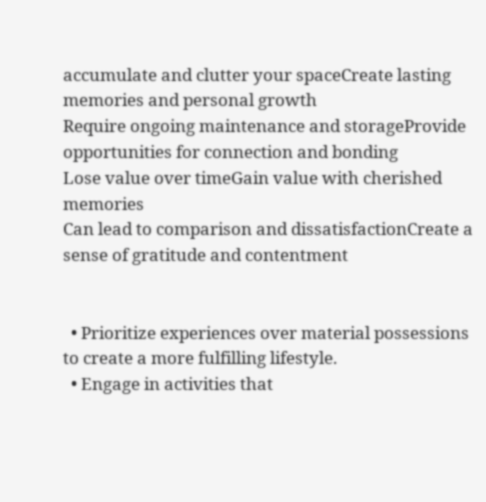accumulate and clutter your spaceCreate lasting memories and personal growth
Require ongoing maintenance and storageProvide opportunities for connection and bonding
Lose value over timeGain value with cherished memories
Can lead to comparison and dissatisfactionCreate a sense of gratitude and contentment


  • Prioritize experiences over material possessions to create a more fulfilling lifestyle.
  • Engage in activities that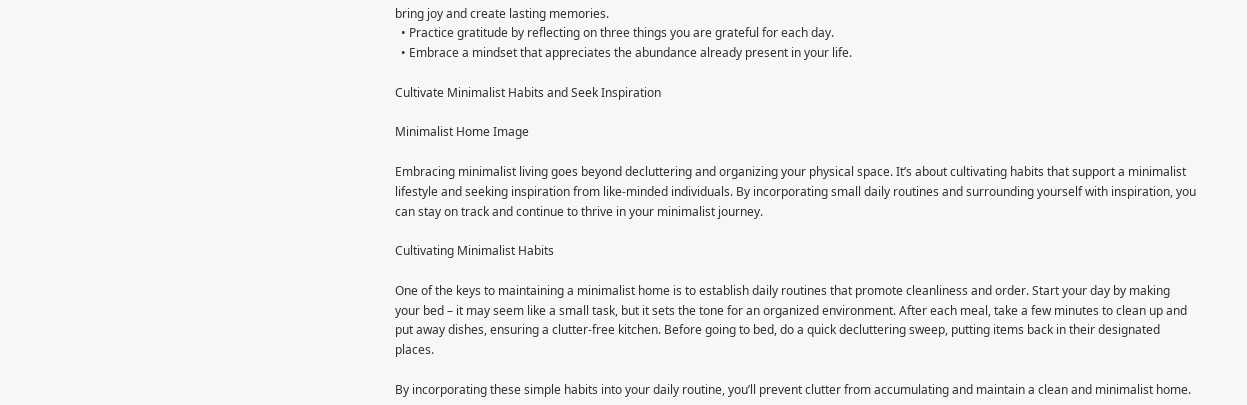bring joy and create lasting memories.
  • Practice gratitude by reflecting on three things you are grateful for each day.
  • Embrace a mindset that appreciates the abundance already present in your life.

Cultivate Minimalist Habits and Seek Inspiration

Minimalist Home Image

Embracing minimalist living goes beyond decluttering and organizing your physical space. It’s about cultivating habits that support a minimalist lifestyle and seeking inspiration from like-minded individuals. By incorporating small daily routines and surrounding yourself with inspiration, you can stay on track and continue to thrive in your minimalist journey.

Cultivating Minimalist Habits

One of the keys to maintaining a minimalist home is to establish daily routines that promote cleanliness and order. Start your day by making your bed – it may seem like a small task, but it sets the tone for an organized environment. After each meal, take a few minutes to clean up and put away dishes, ensuring a clutter-free kitchen. Before going to bed, do a quick decluttering sweep, putting items back in their designated places.

By incorporating these simple habits into your daily routine, you’ll prevent clutter from accumulating and maintain a clean and minimalist home.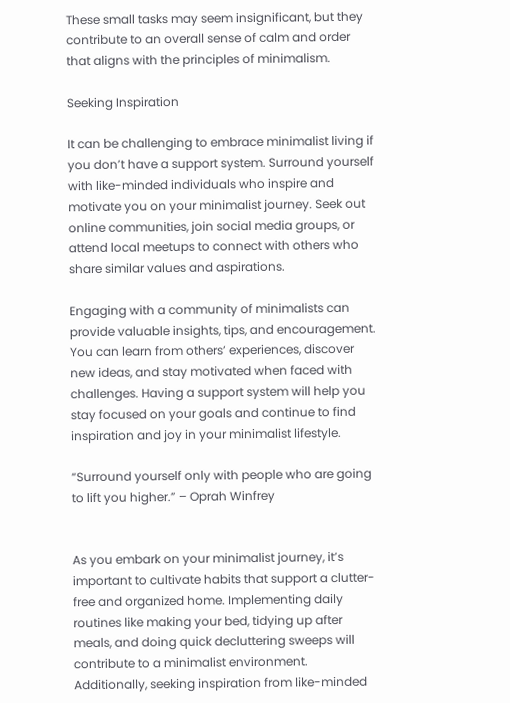These small tasks may seem insignificant, but they contribute to an overall sense of calm and order that aligns with the principles of minimalism.

Seeking Inspiration

It can be challenging to embrace minimalist living if you don’t have a support system. Surround yourself with like-minded individuals who inspire and motivate you on your minimalist journey. Seek out online communities, join social media groups, or attend local meetups to connect with others who share similar values and aspirations.

Engaging with a community of minimalists can provide valuable insights, tips, and encouragement. You can learn from others’ experiences, discover new ideas, and stay motivated when faced with challenges. Having a support system will help you stay focused on your goals and continue to find inspiration and joy in your minimalist lifestyle.

“Surround yourself only with people who are going to lift you higher.” – Oprah Winfrey


As you embark on your minimalist journey, it’s important to cultivate habits that support a clutter-free and organized home. Implementing daily routines like making your bed, tidying up after meals, and doing quick decluttering sweeps will contribute to a minimalist environment. Additionally, seeking inspiration from like-minded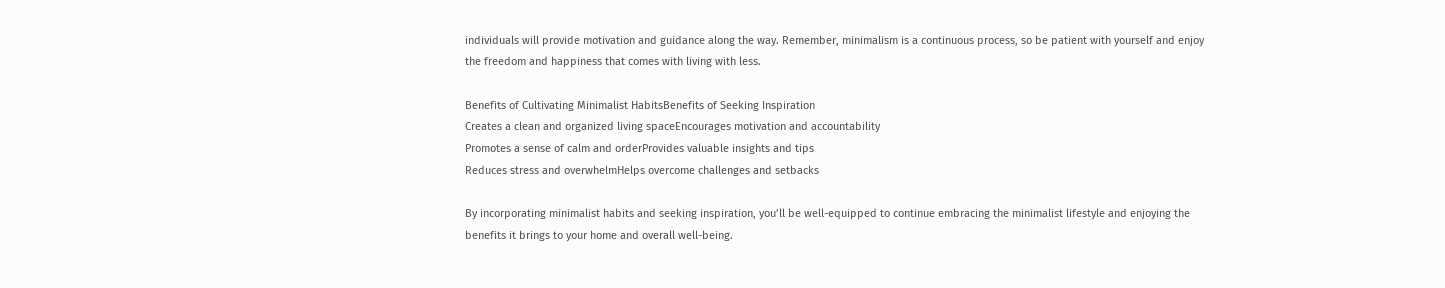individuals will provide motivation and guidance along the way. Remember, minimalism is a continuous process, so be patient with yourself and enjoy the freedom and happiness that comes with living with less.

Benefits of Cultivating Minimalist HabitsBenefits of Seeking Inspiration
Creates a clean and organized living spaceEncourages motivation and accountability
Promotes a sense of calm and orderProvides valuable insights and tips
Reduces stress and overwhelmHelps overcome challenges and setbacks

By incorporating minimalist habits and seeking inspiration, you’ll be well-equipped to continue embracing the minimalist lifestyle and enjoying the benefits it brings to your home and overall well-being.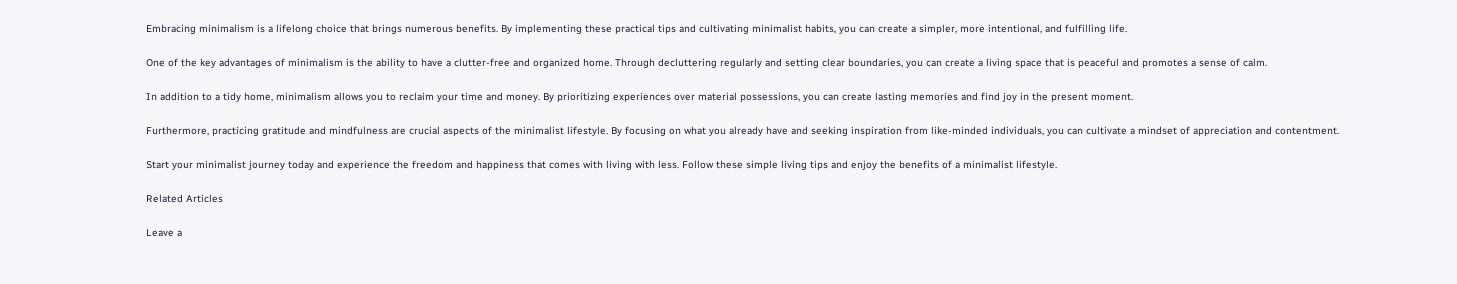Embracing minimalism is a lifelong choice that brings numerous benefits. By implementing these practical tips and cultivating minimalist habits, you can create a simpler, more intentional, and fulfilling life.

One of the key advantages of minimalism is the ability to have a clutter-free and organized home. Through decluttering regularly and setting clear boundaries, you can create a living space that is peaceful and promotes a sense of calm.

In addition to a tidy home, minimalism allows you to reclaim your time and money. By prioritizing experiences over material possessions, you can create lasting memories and find joy in the present moment.

Furthermore, practicing gratitude and mindfulness are crucial aspects of the minimalist lifestyle. By focusing on what you already have and seeking inspiration from like-minded individuals, you can cultivate a mindset of appreciation and contentment.

Start your minimalist journey today and experience the freedom and happiness that comes with living with less. Follow these simple living tips and enjoy the benefits of a minimalist lifestyle.

Related Articles

Leave a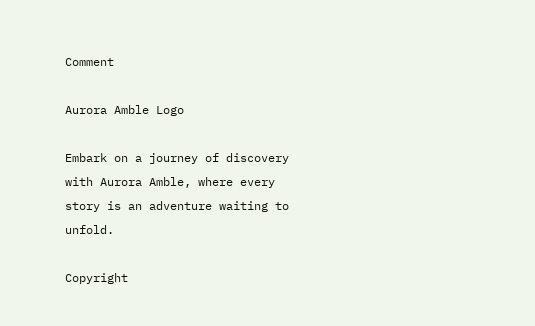Comment

Aurora Amble Logo

Embark on a journey of discovery with Aurora Amble, where every story is an adventure waiting to unfold.

Copyright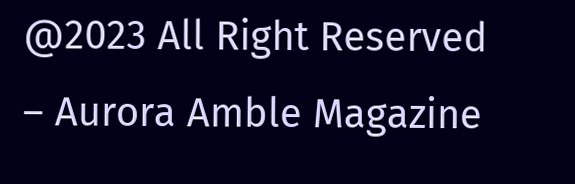@2023 All Right Reserved – Aurora Amble Magazine